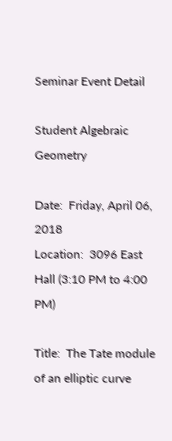Seminar Event Detail

Student Algebraic Geometry

Date:  Friday, April 06, 2018
Location:  3096 East Hall (3:10 PM to 4:00 PM)

Title:  The Tate module of an elliptic curve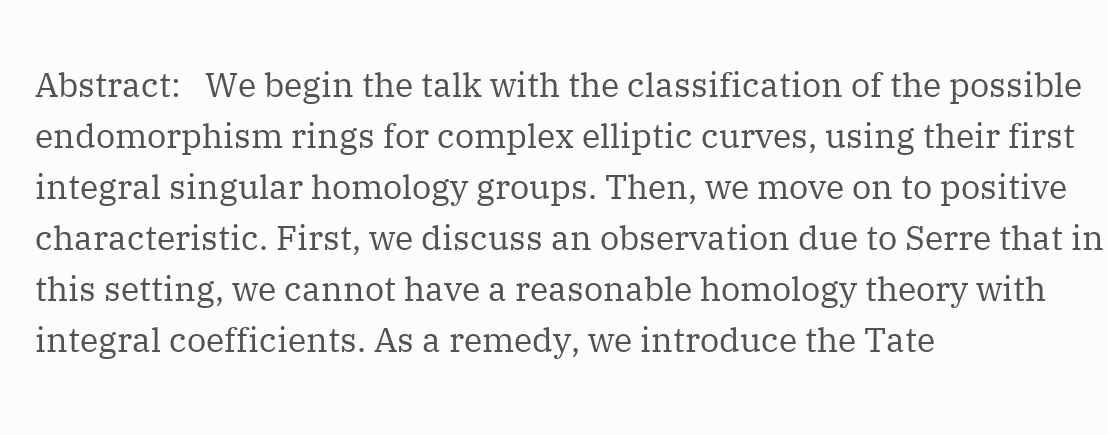Abstract:   We begin the talk with the classification of the possible endomorphism rings for complex elliptic curves, using their first integral singular homology groups. Then, we move on to positive characteristic. First, we discuss an observation due to Serre that in this setting, we cannot have a reasonable homology theory with integral coefficients. As a remedy, we introduce the Tate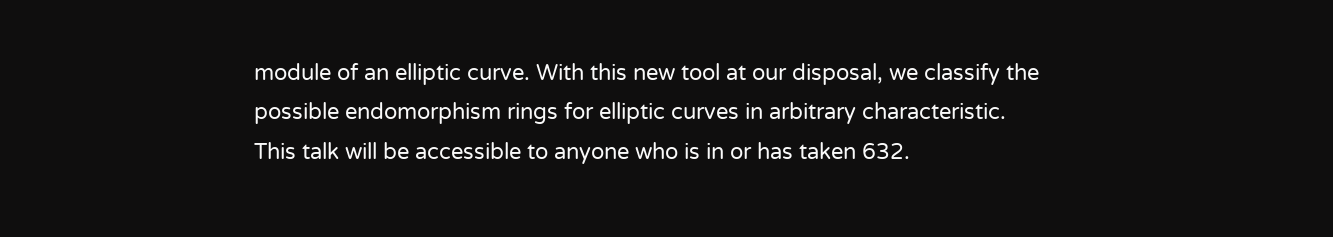module of an elliptic curve. With this new tool at our disposal, we classify the possible endomorphism rings for elliptic curves in arbitrary characteristic. This talk will be accessible to anyone who is in or has taken 632.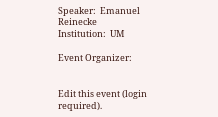Speaker:  Emanuel Reinecke
Institution:  UM

Event Organizer:


Edit this event (login required).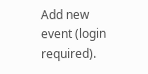Add new event (login required).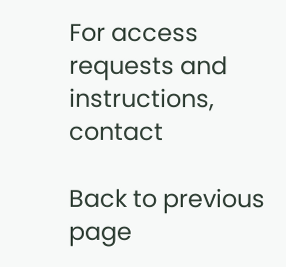For access requests and instructions, contact

Back to previous page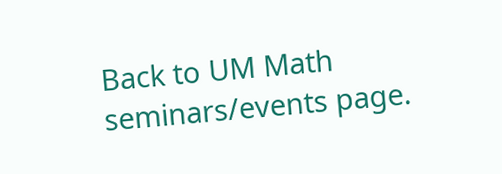Back to UM Math seminars/events page.